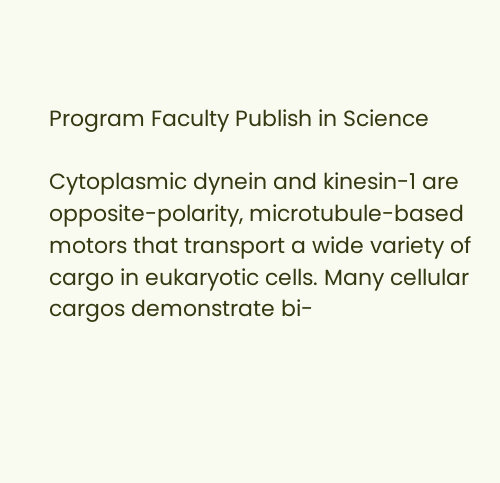Program Faculty Publish in Science

Cytoplasmic dynein and kinesin-1 are opposite-polarity, microtubule-based motors that transport a wide variety of cargo in eukaryotic cells. Many cellular cargos demonstrate bi-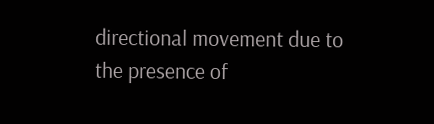directional movement due to the presence of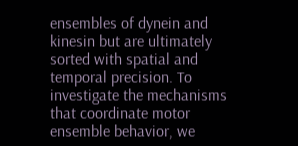ensembles of dynein and kinesin but are ultimately sorted with spatial and temporal precision. To investigate the mechanisms that coordinate motor ensemble behavior, we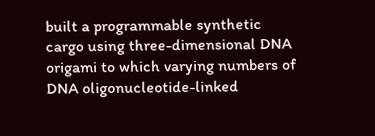built a programmable synthetic cargo using three-dimensional DNA origami to which varying numbers of DNA oligonucleotide-linked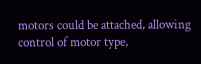motors could be attached, allowing control of motor type,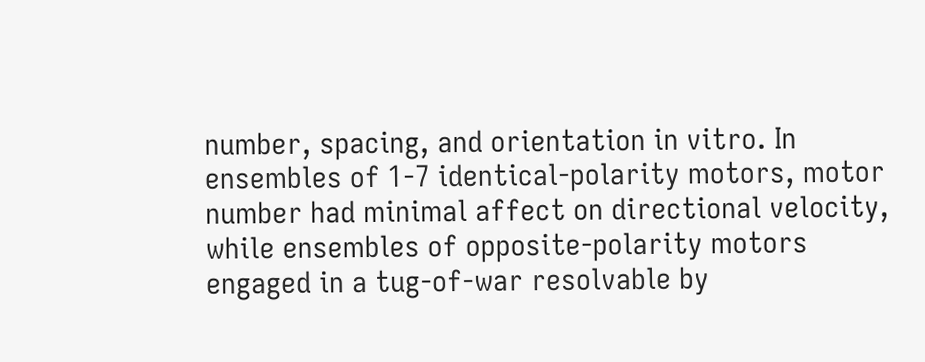number, spacing, and orientation in vitro. In ensembles of 1-7 identical-polarity motors, motor number had minimal affect on directional velocity, while ensembles of opposite-polarity motors engaged in a tug-of-war resolvable by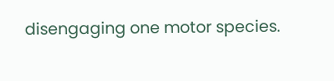disengaging one motor species.